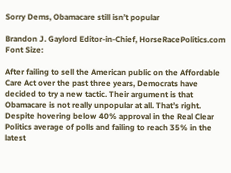Sorry Dems, Obamacare still isn’t popular

Brandon J. Gaylord Editor-in-Chief, HorseRacePolitics.com
Font Size:

After failing to sell the American public on the Affordable Care Act over the past three years, Democrats have decided to try a new tactic. Their argument is that Obamacare is not really unpopular at all. That’s right. Despite hovering below 40% approval in the Real Clear Politics average of polls and failing to reach 35% in the latest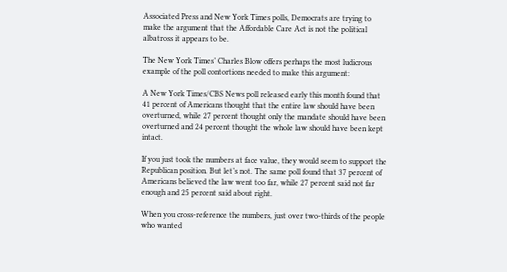Associated Press and New York Times polls, Democrats are trying to make the argument that the Affordable Care Act is not the political albatross it appears to be.

The New York Times’ Charles Blow offers perhaps the most ludicrous example of the poll contortions needed to make this argument:

A New York Times/CBS News poll released early this month found that 41 percent of Americans thought that the entire law should have been overturned, while 27 percent thought only the mandate should have been overturned and 24 percent thought the whole law should have been kept intact.

If you just took the numbers at face value, they would seem to support the Republican position. But let’s not. The same poll found that 37 percent of Americans believed the law went too far, while 27 percent said not far enough and 25 percent said about right.

When you cross-reference the numbers, just over two-thirds of the people who wanted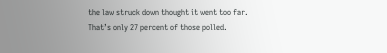the law struck down thought it went too far. That’s only 27 percent of those polled.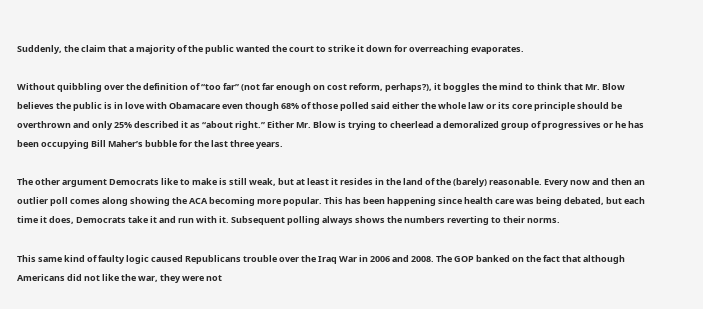Suddenly, the claim that a majority of the public wanted the court to strike it down for overreaching evaporates.

Without quibbling over the definition of “too far” (not far enough on cost reform, perhaps?), it boggles the mind to think that Mr. Blow believes the public is in love with Obamacare even though 68% of those polled said either the whole law or its core principle should be overthrown and only 25% described it as “about right.” Either Mr. Blow is trying to cheerlead a demoralized group of progressives or he has been occupying Bill Maher’s bubble for the last three years.

The other argument Democrats like to make is still weak, but at least it resides in the land of the (barely) reasonable. Every now and then an outlier poll comes along showing the ACA becoming more popular. This has been happening since health care was being debated, but each time it does, Democrats take it and run with it. Subsequent polling always shows the numbers reverting to their norms.

This same kind of faulty logic caused Republicans trouble over the Iraq War in 2006 and 2008. The GOP banked on the fact that although Americans did not like the war, they were not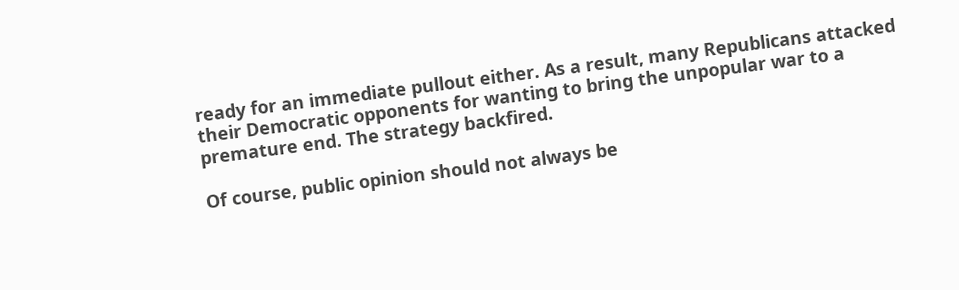ready for an immediate pullout either. As a result, many Republicans attacked their Democratic opponents for wanting to bring the unpopular war to a premature end. The strategy backfired.

Of course, public opinion should not always be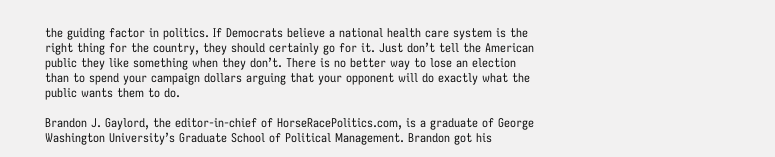the guiding factor in politics. If Democrats believe a national health care system is the right thing for the country, they should certainly go for it. Just don’t tell the American public they like something when they don’t. There is no better way to lose an election than to spend your campaign dollars arguing that your opponent will do exactly what the public wants them to do.

Brandon J. Gaylord, the editor-in-chief of HorseRacePolitics.com, is a graduate of George Washington University’s Graduate School of Political Management. Brandon got his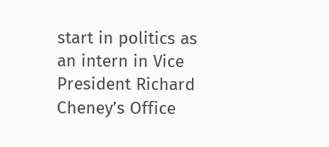start in politics as an intern in Vice President Richard Cheney’s Office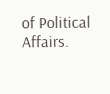of Political Affairs.